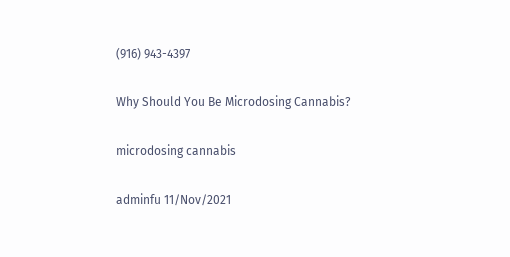(916) 943-4397

Why Should You Be Microdosing Cannabis?

microdosing cannabis

adminfu 11/Nov/2021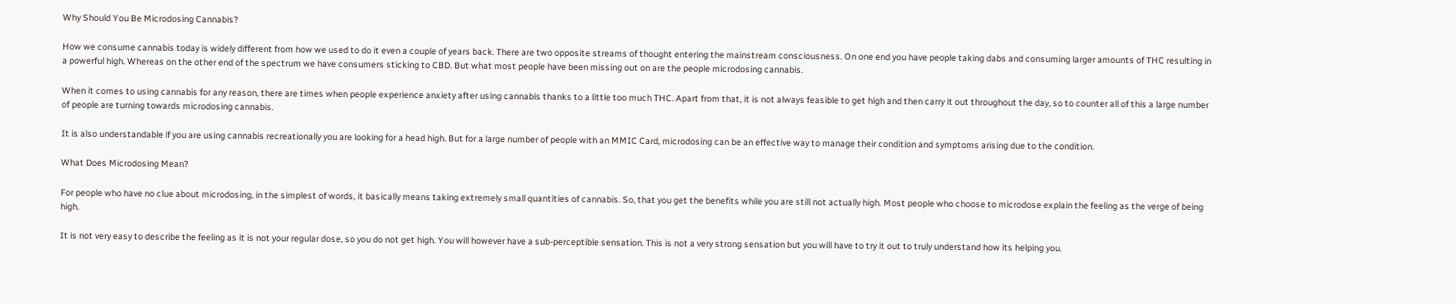Why Should You Be Microdosing Cannabis?

How we consume cannabis today is widely different from how we used to do it even a couple of years back. There are two opposite streams of thought entering the mainstream consciousness. On one end you have people taking dabs and consuming larger amounts of THC resulting in a powerful high. Whereas on the other end of the spectrum we have consumers sticking to CBD. But what most people have been missing out on are the people microdosing cannabis.

When it comes to using cannabis for any reason, there are times when people experience anxiety after using cannabis thanks to a little too much THC. Apart from that, it is not always feasible to get high and then carry it out throughout the day, so to counter all of this a large number of people are turning towards microdosing cannabis.

It is also understandable if you are using cannabis recreationally you are looking for a head high. But for a large number of people with an MMIC Card, microdosing can be an effective way to manage their condition and symptoms arising due to the condition.

What Does Microdosing Mean?

For people who have no clue about microdosing, in the simplest of words, it basically means taking extremely small quantities of cannabis. So, that you get the benefits while you are still not actually high. Most people who choose to microdose explain the feeling as the verge of being high.

It is not very easy to describe the feeling as it is not your regular dose, so you do not get high. You will however have a sub-perceptible sensation. This is not a very strong sensation but you will have to try it out to truly understand how its helping you.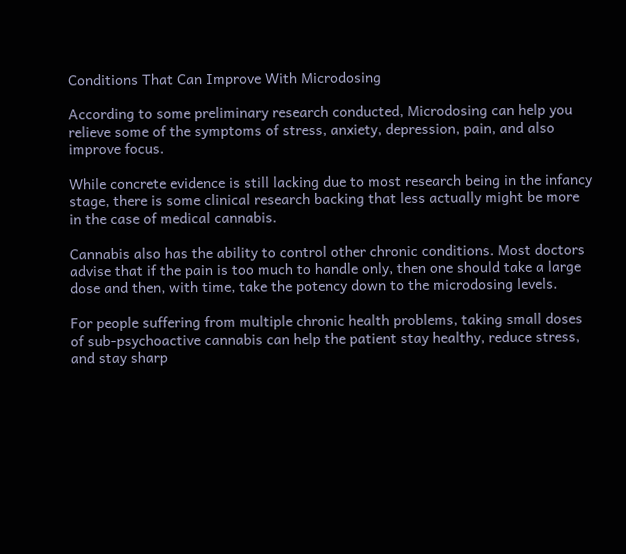Conditions That Can Improve With Microdosing

According to some preliminary research conducted, Microdosing can help you relieve some of the symptoms of stress, anxiety, depression, pain, and also improve focus.

While concrete evidence is still lacking due to most research being in the infancy stage, there is some clinical research backing that less actually might be more in the case of medical cannabis.

Cannabis also has the ability to control other chronic conditions. Most doctors advise that if the pain is too much to handle only, then one should take a large dose and then, with time, take the potency down to the microdosing levels.

For people suffering from multiple chronic health problems, taking small doses of sub-psychoactive cannabis can help the patient stay healthy, reduce stress, and stay sharp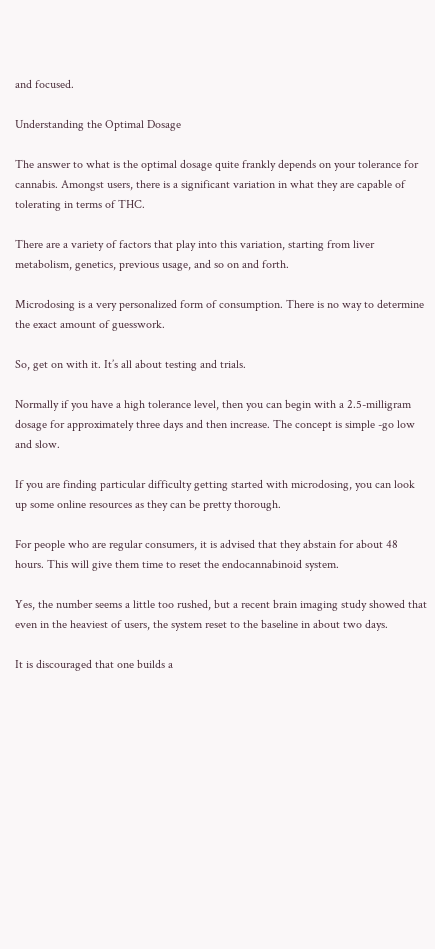and focused.

Understanding the Optimal Dosage

The answer to what is the optimal dosage quite frankly depends on your tolerance for cannabis. Amongst users, there is a significant variation in what they are capable of tolerating in terms of THC.

There are a variety of factors that play into this variation, starting from liver metabolism, genetics, previous usage, and so on and forth.

Microdosing is a very personalized form of consumption. There is no way to determine the exact amount of guesswork.

So, get on with it. It’s all about testing and trials.

Normally if you have a high tolerance level, then you can begin with a 2.5-milligram dosage for approximately three days and then increase. The concept is simple -go low and slow.

If you are finding particular difficulty getting started with microdosing, you can look up some online resources as they can be pretty thorough.

For people who are regular consumers, it is advised that they abstain for about 48 hours. This will give them time to reset the endocannabinoid system.

Yes, the number seems a little too rushed, but a recent brain imaging study showed that even in the heaviest of users, the system reset to the baseline in about two days.

It is discouraged that one builds a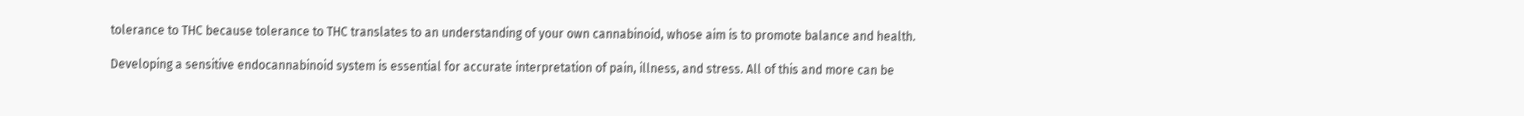tolerance to THC because tolerance to THC translates to an understanding of your own cannabinoid, whose aim is to promote balance and health.

Developing a sensitive endocannabinoid system is essential for accurate interpretation of pain, illness, and stress. All of this and more can be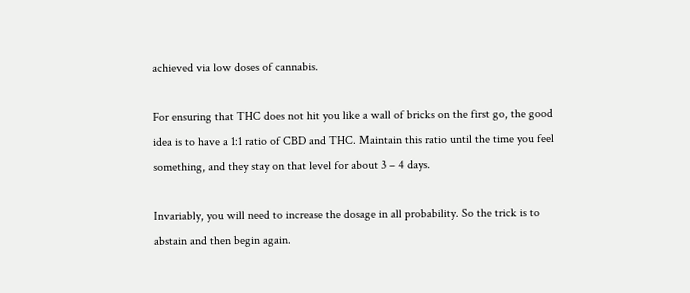achieved via low doses of cannabis.

For ensuring that THC does not hit you like a wall of bricks on the first go, the good idea is to have a 1:1 ratio of CBD and THC. Maintain this ratio until the time you feel something, and they stay on that level for about 3 – 4 days.

Invariably, you will need to increase the dosage in all probability. So the trick is to abstain and then begin again.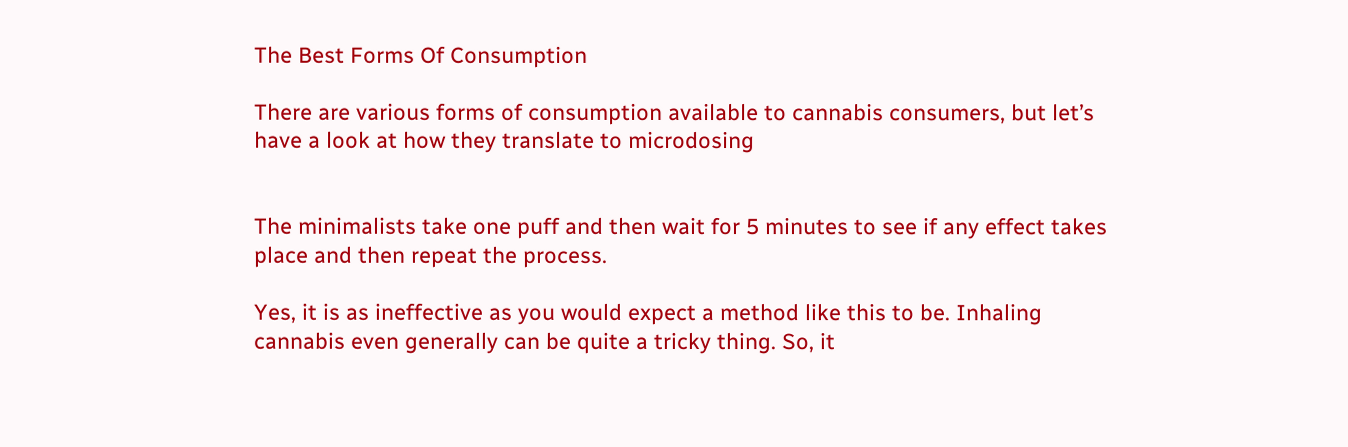The Best Forms Of Consumption

There are various forms of consumption available to cannabis consumers, but let’s have a look at how they translate to microdosing


The minimalists take one puff and then wait for 5 minutes to see if any effect takes place and then repeat the process.

Yes, it is as ineffective as you would expect a method like this to be. Inhaling cannabis even generally can be quite a tricky thing. So, it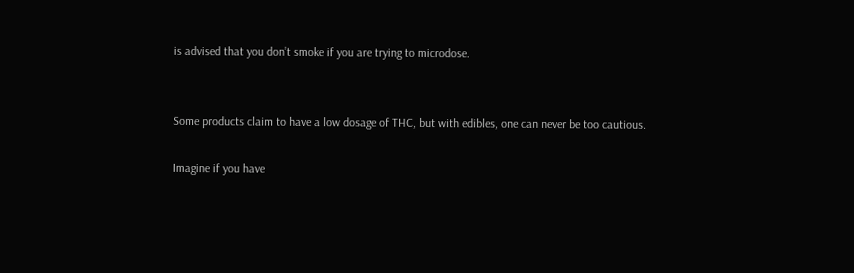is advised that you don’t smoke if you are trying to microdose.


Some products claim to have a low dosage of THC, but with edibles, one can never be too cautious.

Imagine if you have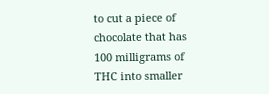to cut a piece of chocolate that has 100 milligrams of THC into smaller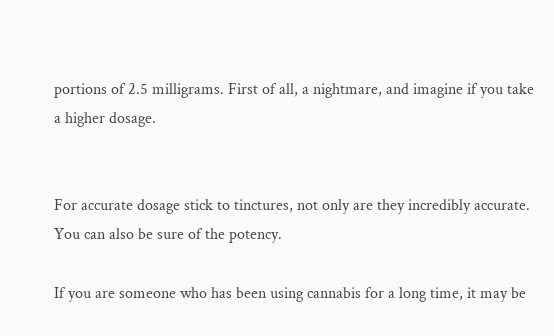portions of 2.5 milligrams. First of all, a nightmare, and imagine if you take a higher dosage.


For accurate dosage stick to tinctures, not only are they incredibly accurate. You can also be sure of the potency.

If you are someone who has been using cannabis for a long time, it may be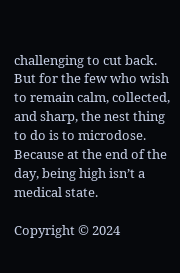challenging to cut back. But for the few who wish to remain calm, collected, and sharp, the nest thing to do is to microdose. Because at the end of the day, being high isn’t a medical state.

Copyright © 2024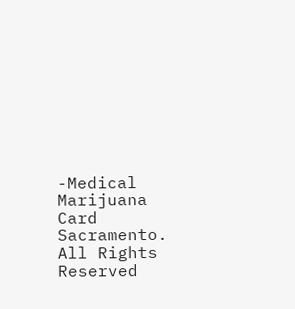-Medical Marijuana Card Sacramento. All Rights Reserved